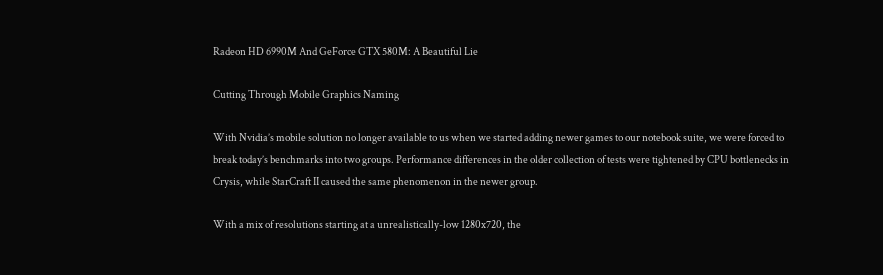Radeon HD 6990M And GeForce GTX 580M: A Beautiful Lie

Cutting Through Mobile Graphics Naming

With Nvidia’s mobile solution no longer available to us when we started adding newer games to our notebook suite, we were forced to break today’s benchmarks into two groups. Performance differences in the older collection of tests were tightened by CPU bottlenecks in Crysis, while StarCraft II caused the same phenomenon in the newer group.

With a mix of resolutions starting at a unrealistically-low 1280x720, the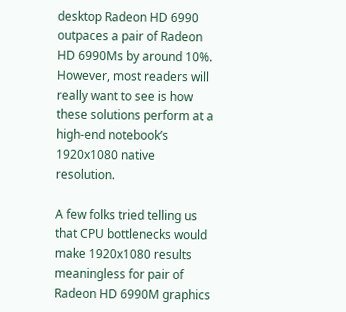desktop Radeon HD 6990 outpaces a pair of Radeon HD 6990Ms by around 10%. However, most readers will really want to see is how these solutions perform at a high-end notebook’s 1920x1080 native resolution.

A few folks tried telling us that CPU bottlenecks would make 1920x1080 results meaningless for pair of Radeon HD 6990M graphics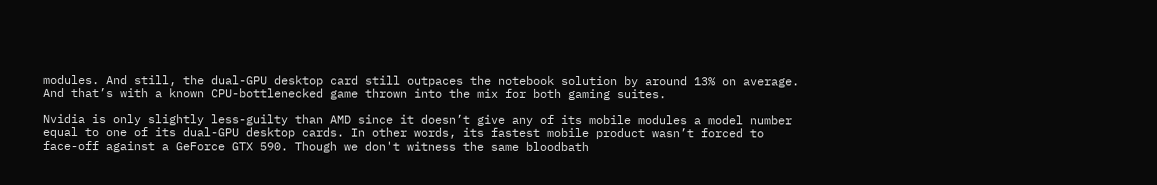modules. And still, the dual-GPU desktop card still outpaces the notebook solution by around 13% on average. And that’s with a known CPU-bottlenecked game thrown into the mix for both gaming suites.

Nvidia is only slightly less-guilty than AMD since it doesn’t give any of its mobile modules a model number equal to one of its dual-GPU desktop cards. In other words, its fastest mobile product wasn’t forced to face-off against a GeForce GTX 590. Though we don't witness the same bloodbath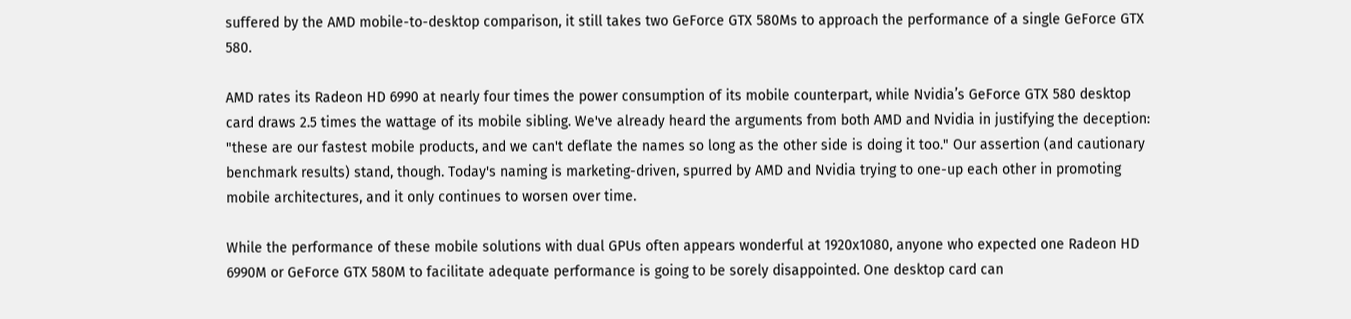suffered by the AMD mobile-to-desktop comparison, it still takes two GeForce GTX 580Ms to approach the performance of a single GeForce GTX 580.

AMD rates its Radeon HD 6990 at nearly four times the power consumption of its mobile counterpart, while Nvidia’s GeForce GTX 580 desktop card draws 2.5 times the wattage of its mobile sibling. We've already heard the arguments from both AMD and Nvidia in justifying the deception: "these are our fastest mobile products, and we can't deflate the names so long as the other side is doing it too." Our assertion (and cautionary benchmark results) stand, though. Today's naming is marketing-driven, spurred by AMD and Nvidia trying to one-up each other in promoting mobile architectures, and it only continues to worsen over time.

While the performance of these mobile solutions with dual GPUs often appears wonderful at 1920x1080, anyone who expected one Radeon HD 6990M or GeForce GTX 580M to facilitate adequate performance is going to be sorely disappointed. One desktop card can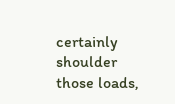certainly shoulder those loads,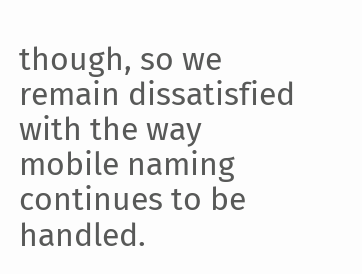though, so we remain dissatisfied with the way mobile naming continues to be handled.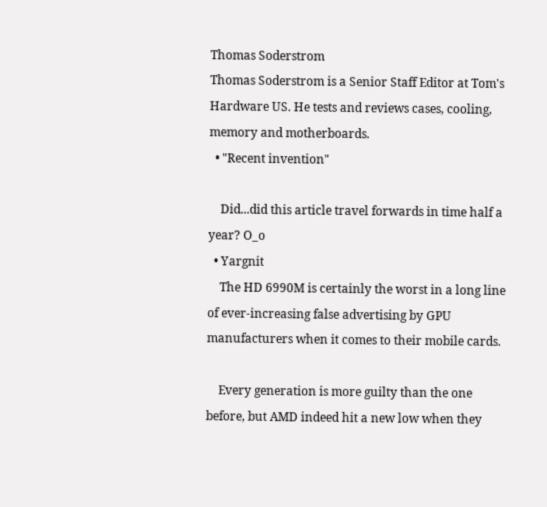Thomas Soderstrom
Thomas Soderstrom is a Senior Staff Editor at Tom's Hardware US. He tests and reviews cases, cooling, memory and motherboards.
  • "Recent invention"

    Did...did this article travel forwards in time half a year? O_o
  • Yargnit
    The HD 6990M is certainly the worst in a long line of ever-increasing false advertising by GPU manufacturers when it comes to their mobile cards.

    Every generation is more guilty than the one before, but AMD indeed hit a new low when they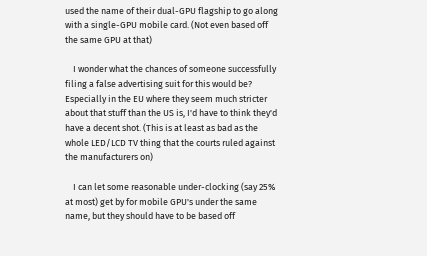used the name of their dual-GPU flagship to go along with a single-GPU mobile card. (Not even based off the same GPU at that)

    I wonder what the chances of someone successfully filing a false advertising suit for this would be? Especially in the EU where they seem much stricter about that stuff than the US is, I'd have to think they'd have a decent shot. (This is at least as bad as the whole LED/LCD TV thing that the courts ruled against the manufacturers on)

    I can let some reasonable under-clocking (say 25% at most) get by for mobile GPU's under the same name, but they should have to be based off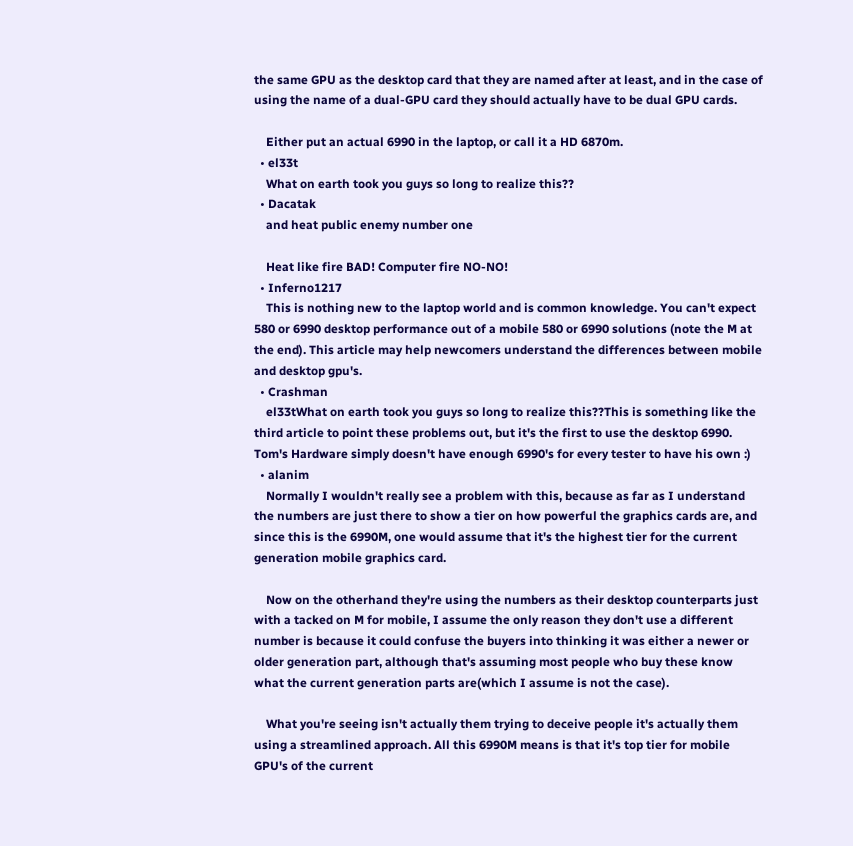the same GPU as the desktop card that they are named after at least, and in the case of using the name of a dual-GPU card they should actually have to be dual GPU cards.

    Either put an actual 6990 in the laptop, or call it a HD 6870m.
  • el33t
    What on earth took you guys so long to realize this??
  • Dacatak
    and heat public enemy number one

    Heat like fire BAD! Computer fire NO-NO!
  • Inferno1217
    This is nothing new to the laptop world and is common knowledge. You can't expect 580 or 6990 desktop performance out of a mobile 580 or 6990 solutions (note the M at the end). This article may help newcomers understand the differences between mobile and desktop gpu's.
  • Crashman
    el33tWhat on earth took you guys so long to realize this??This is something like the third article to point these problems out, but it's the first to use the desktop 6990. Tom's Hardware simply doesn't have enough 6990's for every tester to have his own :)
  • alanim
    Normally I wouldn't really see a problem with this, because as far as I understand the numbers are just there to show a tier on how powerful the graphics cards are, and since this is the 6990M, one would assume that it's the highest tier for the current generation mobile graphics card.

    Now on the otherhand they're using the numbers as their desktop counterparts just with a tacked on M for mobile, I assume the only reason they don't use a different number is because it could confuse the buyers into thinking it was either a newer or older generation part, although that's assuming most people who buy these know what the current generation parts are(which I assume is not the case).

    What you're seeing isn't actually them trying to deceive people it's actually them using a streamlined approach. All this 6990M means is that it's top tier for mobile GPU's of the current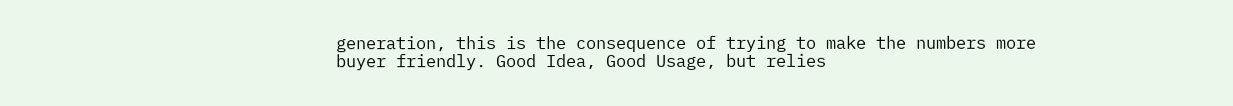generation, this is the consequence of trying to make the numbers more buyer friendly. Good Idea, Good Usage, but relies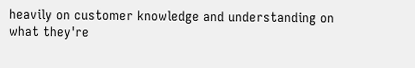heavily on customer knowledge and understanding on what they're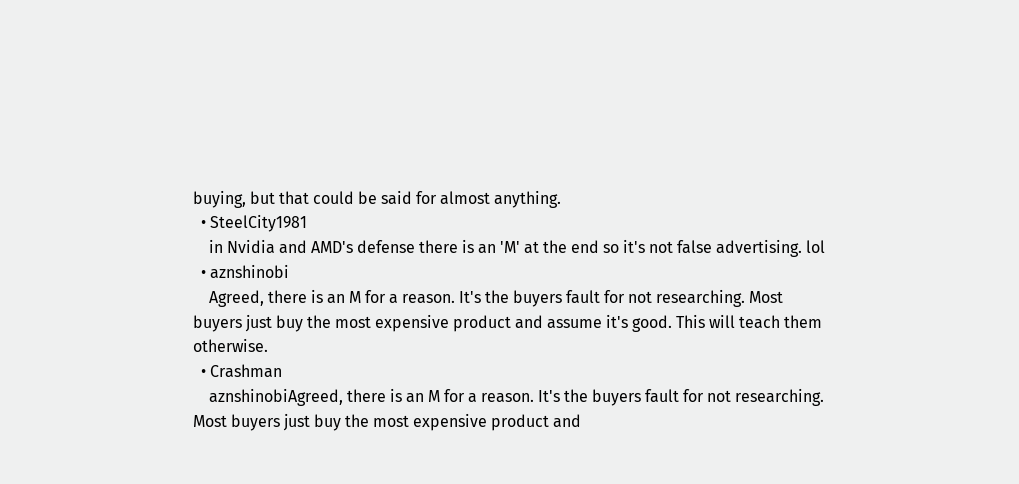buying, but that could be said for almost anything.
  • SteelCity1981
    in Nvidia and AMD's defense there is an 'M' at the end so it's not false advertising. lol
  • aznshinobi
    Agreed, there is an M for a reason. It's the buyers fault for not researching. Most buyers just buy the most expensive product and assume it's good. This will teach them otherwise.
  • Crashman
    aznshinobiAgreed, there is an M for a reason. It's the buyers fault for not researching. Most buyers just buy the most expensive product and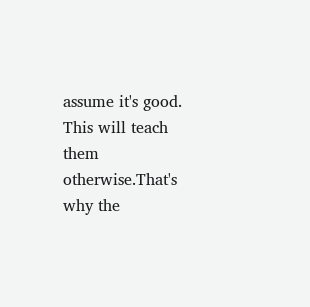assume it's good. This will teach them otherwise.That's why the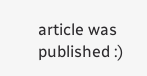article was published :)